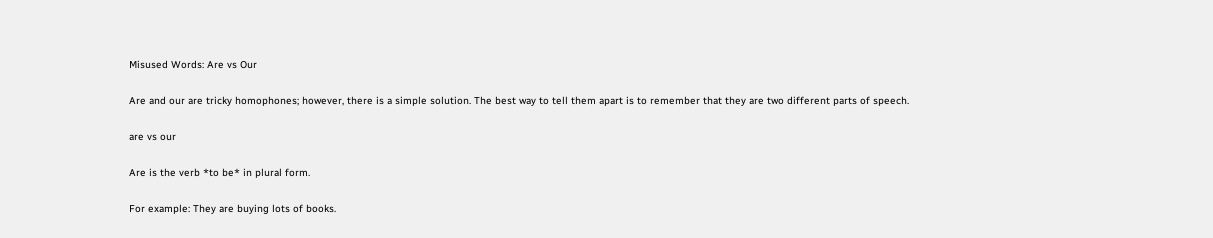Misused Words: Are vs Our

Are and our are tricky homophones; however, there is a simple solution. The best way to tell them apart is to remember that they are two different parts of speech.

are vs our

Are is the verb *to be* in plural form.

For example: They are buying lots of books.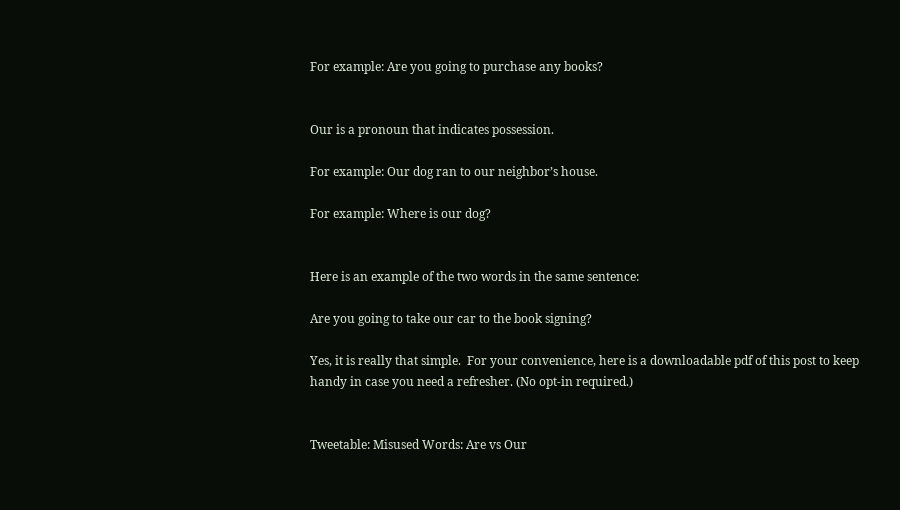For example: Are you going to purchase any books?


Our is a pronoun that indicates possession.

For example: Our dog ran to our neighbor’s house.

For example: Where is our dog?


Here is an example of the two words in the same sentence:

Are you going to take our car to the book signing?

Yes, it is really that simple.  For your convenience, here is a downloadable pdf of this post to keep handy in case you need a refresher. (No opt-in required.)


Tweetable: Misused Words: Are vs Our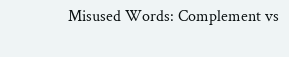Misused Words: Complement vs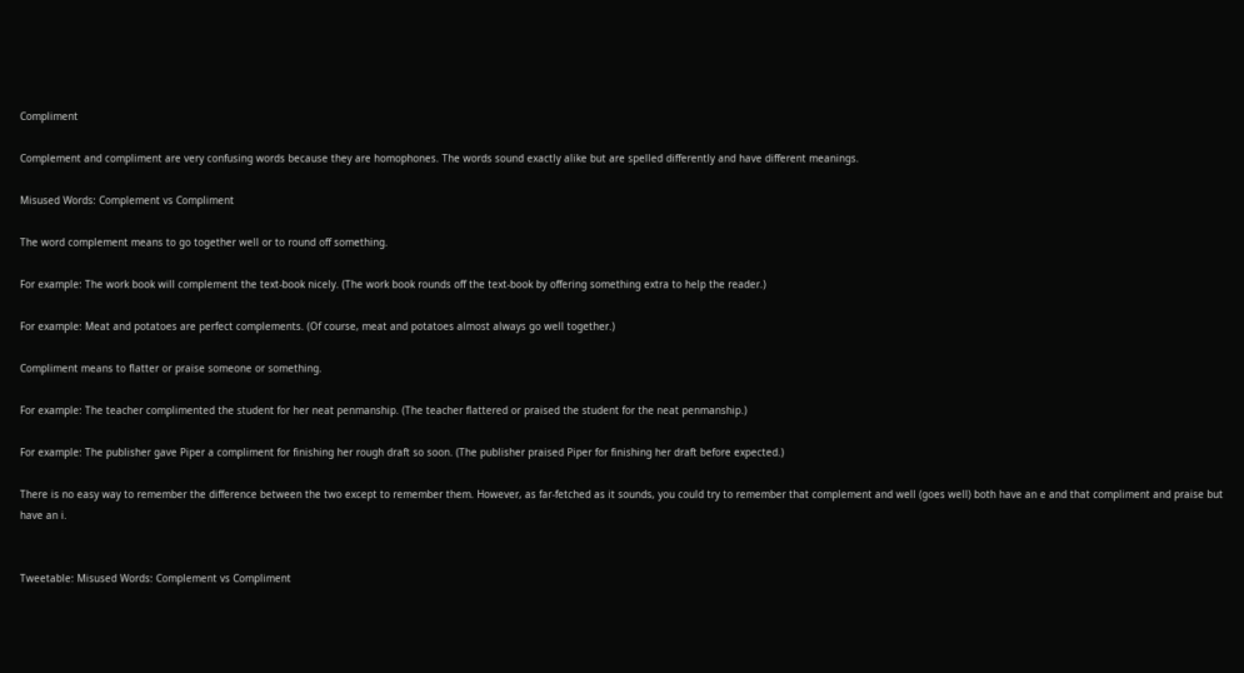Compliment

Complement and compliment are very confusing words because they are homophones. The words sound exactly alike but are spelled differently and have different meanings.

Misused Words: Complement vs Compliment

The word complement means to go together well or to round off something.

For example: The work book will complement the text-book nicely. (The work book rounds off the text-book by offering something extra to help the reader.)

For example: Meat and potatoes are perfect complements. (Of course, meat and potatoes almost always go well together.)

Compliment means to flatter or praise someone or something.

For example: The teacher complimented the student for her neat penmanship. (The teacher flattered or praised the student for the neat penmanship.)

For example: The publisher gave Piper a compliment for finishing her rough draft so soon. (The publisher praised Piper for finishing her draft before expected.)

There is no easy way to remember the difference between the two except to remember them. However, as far-fetched as it sounds, you could try to remember that complement and well (goes well) both have an e and that compliment and praise but have an i.


Tweetable: Misused Words: Complement vs Compliment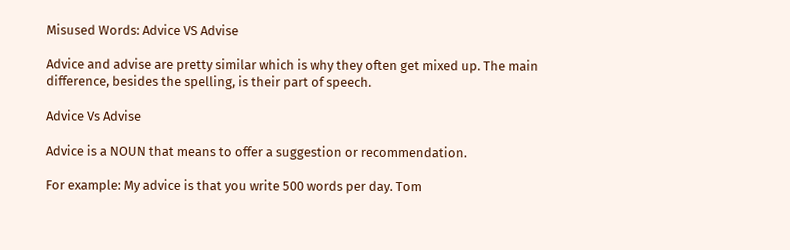Misused Words: Advice VS Advise

Advice and advise are pretty similar which is why they often get mixed up. The main difference, besides the spelling, is their part of speech.

Advice Vs Advise

Advice is a NOUN that means to offer a suggestion or recommendation.

For example: My advice is that you write 500 words per day. Tom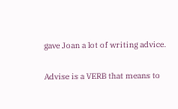gave Joan a lot of writing advice.

Advise is a VERB that means to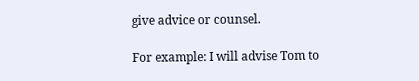give advice or counsel.

For example: I will advise Tom to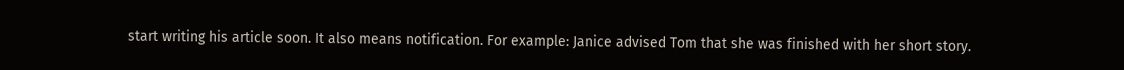start writing his article soon. It also means notification. For example: Janice advised Tom that she was finished with her short story.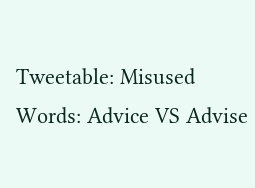Tweetable: Misused Words: Advice VS Advise